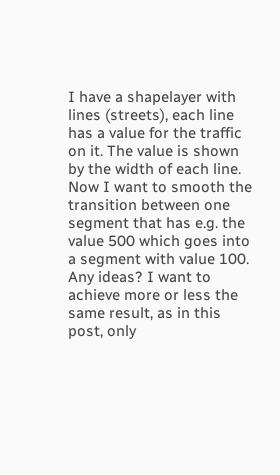I have a shapelayer with lines (streets), each line has a value for the traffic on it. The value is shown by the width of each line. Now I want to smooth the transition between one segment that has e.g. the value 500 which goes into a segment with value 100. Any ideas? I want to achieve more or less the same result, as in this post, only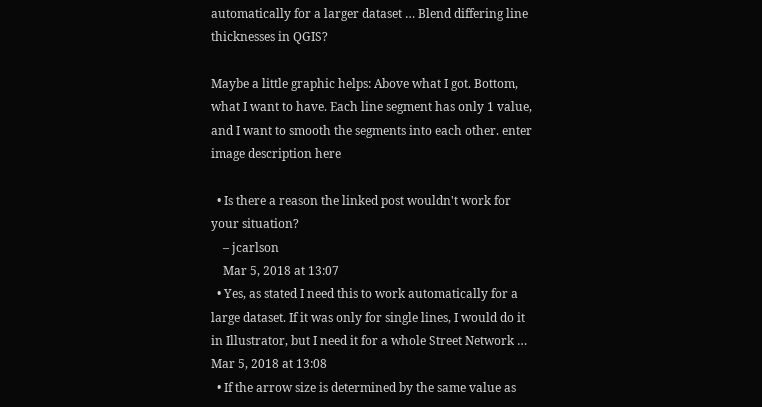automatically for a larger dataset … Blend differing line thicknesses in QGIS?

Maybe a little graphic helps: Above what I got. Bottom, what I want to have. Each line segment has only 1 value, and I want to smooth the segments into each other. enter image description here

  • Is there a reason the linked post wouldn't work for your situation?
    – jcarlson
    Mar 5, 2018 at 13:07
  • Yes, as stated I need this to work automatically for a large dataset. If it was only for single lines, I would do it in Illustrator, but I need it for a whole Street Network … Mar 5, 2018 at 13:08
  • If the arrow size is determined by the same value as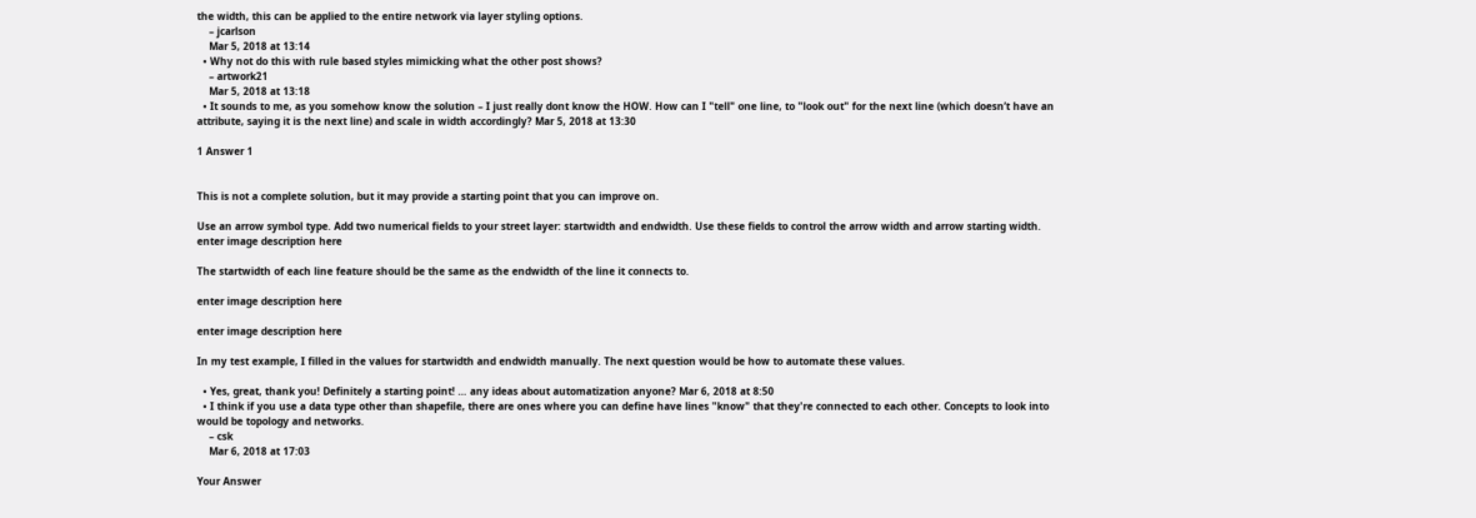the width, this can be applied to the entire network via layer styling options.
    – jcarlson
    Mar 5, 2018 at 13:14
  • Why not do this with rule based styles mimicking what the other post shows?
    – artwork21
    Mar 5, 2018 at 13:18
  • It sounds to me, as you somehow know the solution – I just really dont know the HOW. How can I "tell" one line, to "look out" for the next line (which doesn’t have an attribute, saying it is the next line) and scale in width accordingly? Mar 5, 2018 at 13:30

1 Answer 1


This is not a complete solution, but it may provide a starting point that you can improve on.

Use an arrow symbol type. Add two numerical fields to your street layer: startwidth and endwidth. Use these fields to control the arrow width and arrow starting width. enter image description here

The startwidth of each line feature should be the same as the endwidth of the line it connects to.

enter image description here

enter image description here

In my test example, I filled in the values for startwidth and endwidth manually. The next question would be how to automate these values.

  • Yes, great, thank you! Definitely a starting point! … any ideas about automatization anyone? Mar 6, 2018 at 8:50
  • I think if you use a data type other than shapefile, there are ones where you can define have lines "know" that they're connected to each other. Concepts to look into would be topology and networks.
    – csk
    Mar 6, 2018 at 17:03

Your Answer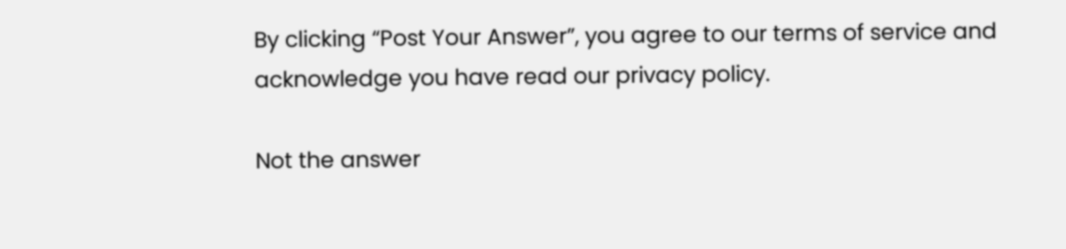By clicking “Post Your Answer”, you agree to our terms of service and acknowledge you have read our privacy policy.

Not the answer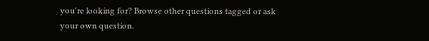you're looking for? Browse other questions tagged or ask your own question.